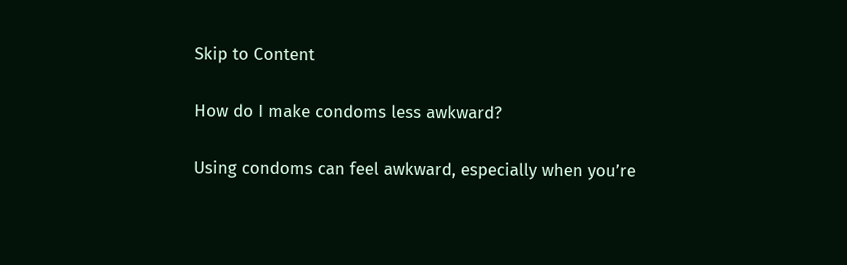Skip to Content

How do I make condoms less awkward?

Using condoms can feel awkward, especially when you’re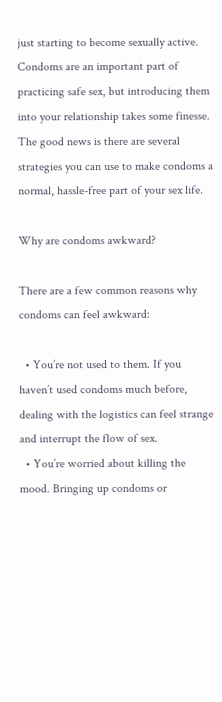just starting to become sexually active. Condoms are an important part of practicing safe sex, but introducing them into your relationship takes some finesse. The good news is there are several strategies you can use to make condoms a normal, hassle-free part of your sex life.

Why are condoms awkward?

There are a few common reasons why condoms can feel awkward:

  • You’re not used to them. If you haven’t used condoms much before, dealing with the logistics can feel strange and interrupt the flow of sex.
  • You’re worried about killing the mood. Bringing up condoms or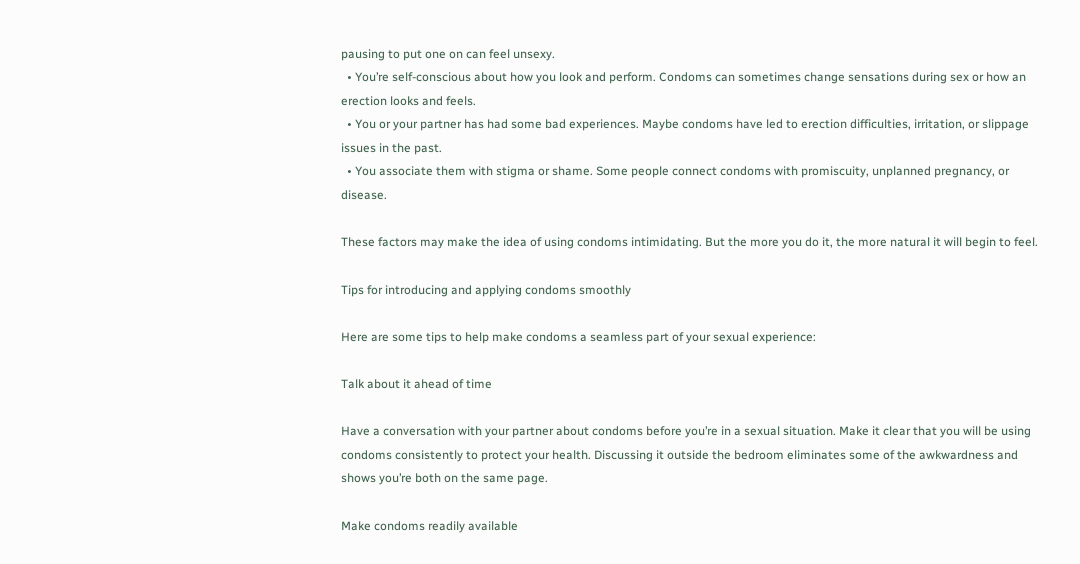pausing to put one on can feel unsexy.
  • You’re self-conscious about how you look and perform. Condoms can sometimes change sensations during sex or how an erection looks and feels.
  • You or your partner has had some bad experiences. Maybe condoms have led to erection difficulties, irritation, or slippage issues in the past.
  • You associate them with stigma or shame. Some people connect condoms with promiscuity, unplanned pregnancy, or disease.

These factors may make the idea of using condoms intimidating. But the more you do it, the more natural it will begin to feel.

Tips for introducing and applying condoms smoothly

Here are some tips to help make condoms a seamless part of your sexual experience:

Talk about it ahead of time

Have a conversation with your partner about condoms before you’re in a sexual situation. Make it clear that you will be using condoms consistently to protect your health. Discussing it outside the bedroom eliminates some of the awkwardness and shows you’re both on the same page.

Make condoms readily available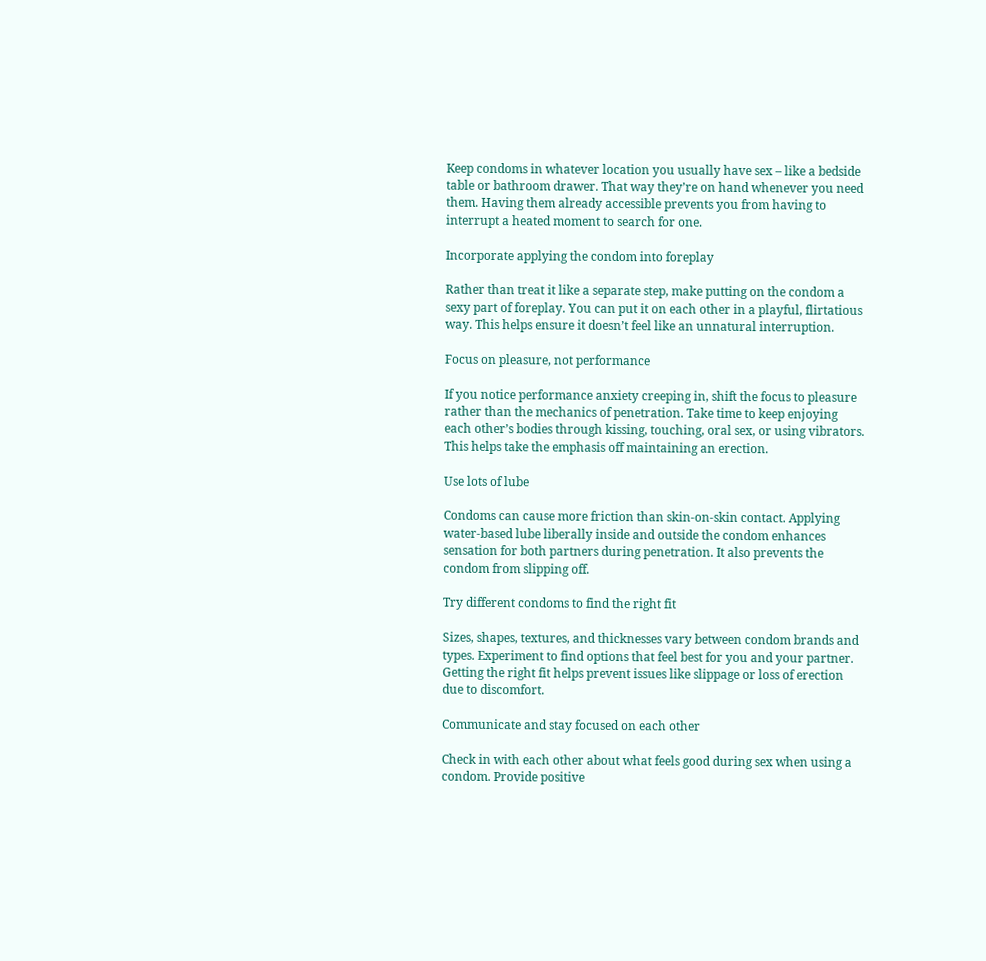Keep condoms in whatever location you usually have sex – like a bedside table or bathroom drawer. That way they’re on hand whenever you need them. Having them already accessible prevents you from having to interrupt a heated moment to search for one.

Incorporate applying the condom into foreplay

Rather than treat it like a separate step, make putting on the condom a sexy part of foreplay. You can put it on each other in a playful, flirtatious way. This helps ensure it doesn’t feel like an unnatural interruption.

Focus on pleasure, not performance

If you notice performance anxiety creeping in, shift the focus to pleasure rather than the mechanics of penetration. Take time to keep enjoying each other’s bodies through kissing, touching, oral sex, or using vibrators. This helps take the emphasis off maintaining an erection.

Use lots of lube

Condoms can cause more friction than skin-on-skin contact. Applying water-based lube liberally inside and outside the condom enhances sensation for both partners during penetration. It also prevents the condom from slipping off.

Try different condoms to find the right fit

Sizes, shapes, textures, and thicknesses vary between condom brands and types. Experiment to find options that feel best for you and your partner. Getting the right fit helps prevent issues like slippage or loss of erection due to discomfort.

Communicate and stay focused on each other

Check in with each other about what feels good during sex when using a condom. Provide positive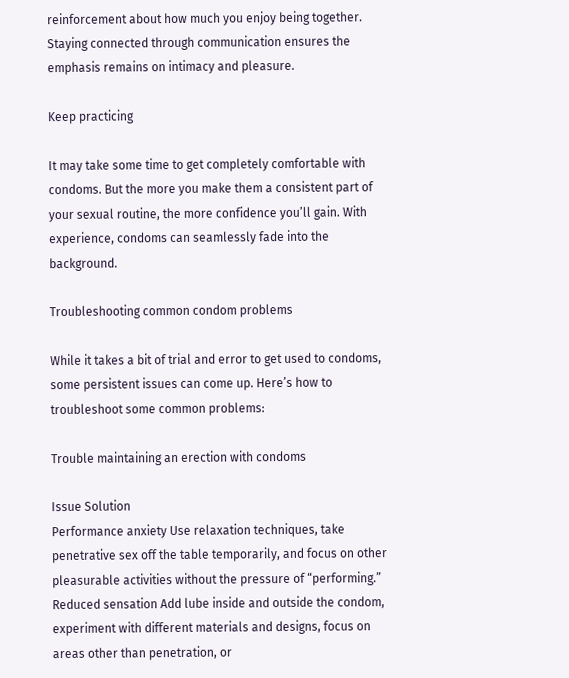reinforcement about how much you enjoy being together. Staying connected through communication ensures the emphasis remains on intimacy and pleasure.

Keep practicing

It may take some time to get completely comfortable with condoms. But the more you make them a consistent part of your sexual routine, the more confidence you’ll gain. With experience, condoms can seamlessly fade into the background.

Troubleshooting common condom problems

While it takes a bit of trial and error to get used to condoms, some persistent issues can come up. Here’s how to troubleshoot some common problems:

Trouble maintaining an erection with condoms

Issue Solution
Performance anxiety Use relaxation techniques, take penetrative sex off the table temporarily, and focus on other pleasurable activities without the pressure of “performing.”
Reduced sensation Add lube inside and outside the condom, experiment with different materials and designs, focus on areas other than penetration, or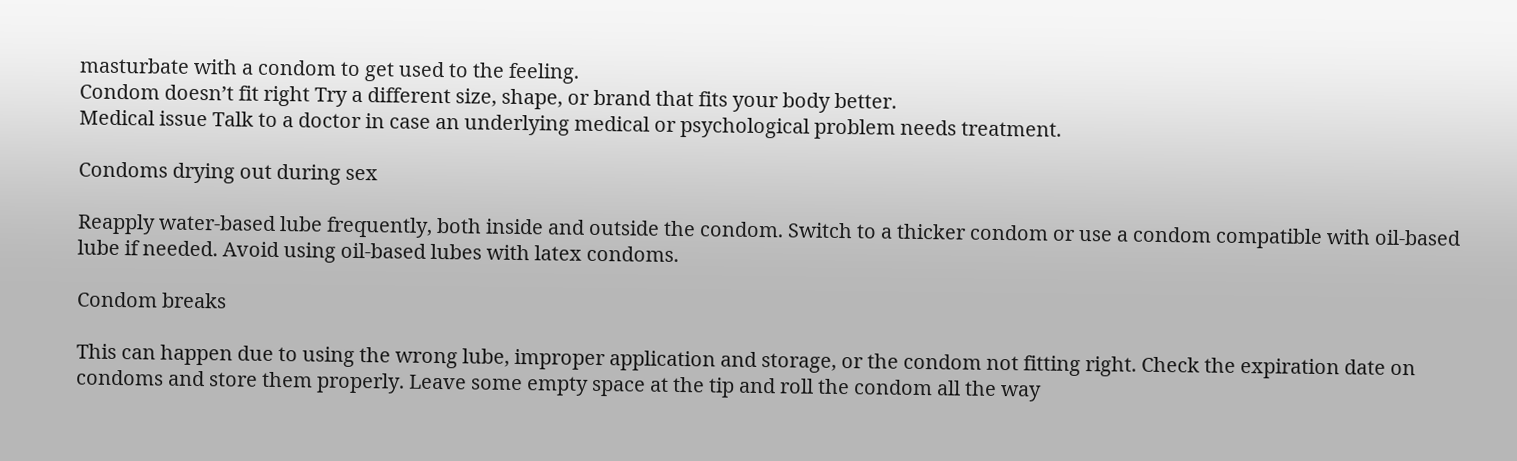masturbate with a condom to get used to the feeling.
Condom doesn’t fit right Try a different size, shape, or brand that fits your body better.
Medical issue Talk to a doctor in case an underlying medical or psychological problem needs treatment.

Condoms drying out during sex

Reapply water-based lube frequently, both inside and outside the condom. Switch to a thicker condom or use a condom compatible with oil-based lube if needed. Avoid using oil-based lubes with latex condoms.

Condom breaks

This can happen due to using the wrong lube, improper application and storage, or the condom not fitting right. Check the expiration date on condoms and store them properly. Leave some empty space at the tip and roll the condom all the way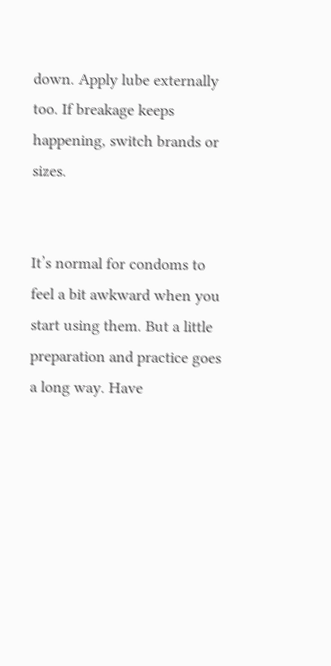down. Apply lube externally too. If breakage keeps happening, switch brands or sizes.


It’s normal for condoms to feel a bit awkward when you start using them. But a little preparation and practice goes a long way. Have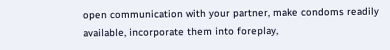open communication with your partner, make condoms readily available, incorporate them into foreplay,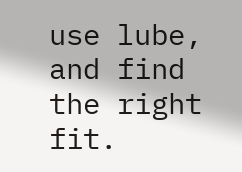use lube, and find the right fit.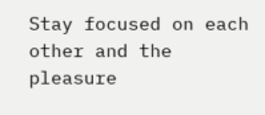Stay focused on each other and the pleasure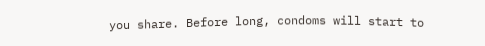you share. Before long, condoms will start to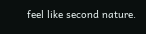feel like second nature.